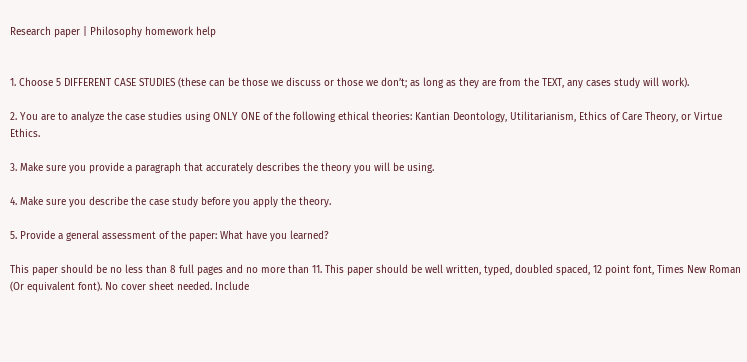Research paper | Philosophy homework help


1. Choose 5 DIFFERENT CASE STUDIES (these can be those we discuss or those we don’t; as long as they are from the TEXT, any cases study will work).

2. You are to analyze the case studies using ONLY ONE of the following ethical theories: Kantian Deontology, Utilitarianism, Ethics of Care Theory, or Virtue Ethics.

3. Make sure you provide a paragraph that accurately describes the theory you will be using.

4. Make sure you describe the case study before you apply the theory.

5. Provide a general assessment of the paper: What have you learned?

This paper should be no less than 8 full pages and no more than 11. This paper should be well written, typed, doubled spaced, 12 point font, Times New Roman (Or equivalent font). No cover sheet needed. Include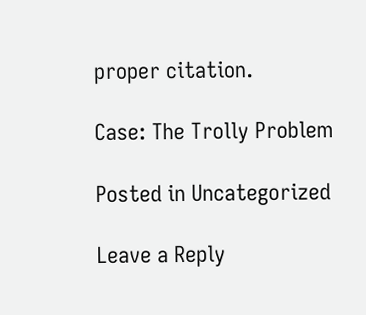proper citation.

Case: The Trolly Problem

Posted in Uncategorized

Leave a Reply